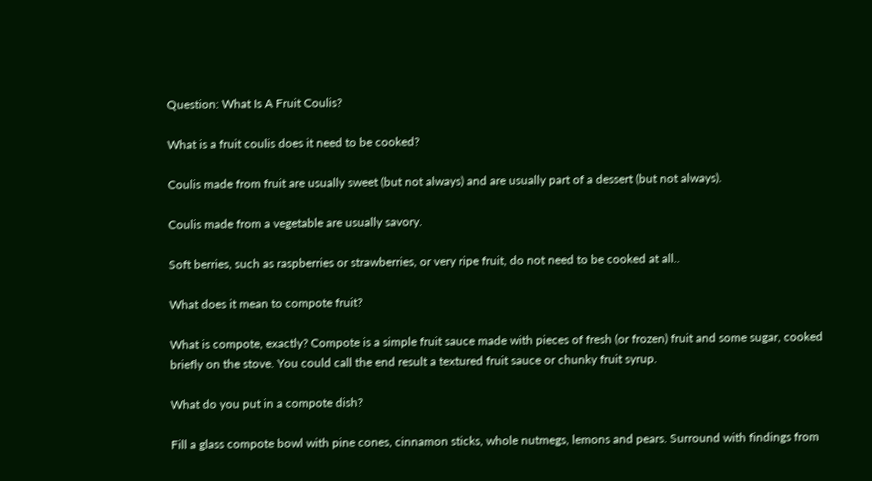Question: What Is A Fruit Coulis?

What is a fruit coulis does it need to be cooked?

Coulis made from fruit are usually sweet (but not always) and are usually part of a dessert (but not always).

Coulis made from a vegetable are usually savory.

Soft berries, such as raspberries or strawberries, or very ripe fruit, do not need to be cooked at all..

What does it mean to compote fruit?

What is compote, exactly? Compote is a simple fruit sauce made with pieces of fresh (or frozen) fruit and some sugar, cooked briefly on the stove. You could call the end result a textured fruit sauce or chunky fruit syrup.

What do you put in a compote dish?

Fill a glass compote bowl with pine cones, cinnamon sticks, whole nutmegs, lemons and pears. Surround with findings from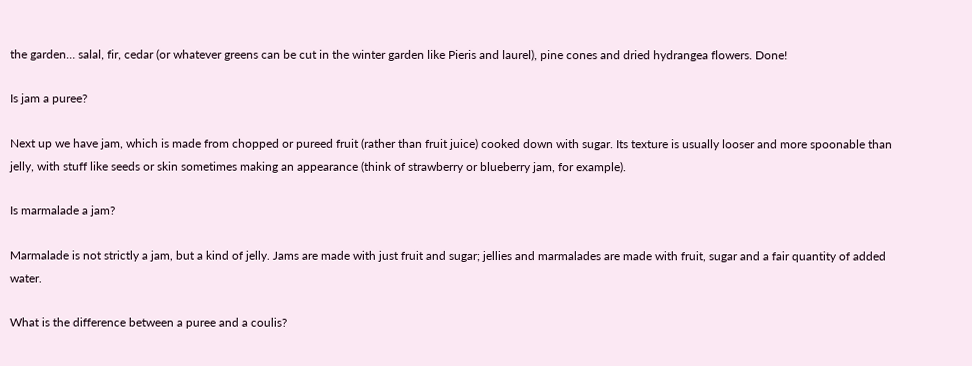the garden… salal, fir, cedar (or whatever greens can be cut in the winter garden like Pieris and laurel), pine cones and dried hydrangea flowers. Done!

Is jam a puree?

Next up we have jam, which is made from chopped or pureed fruit (rather than fruit juice) cooked down with sugar. Its texture is usually looser and more spoonable than jelly, with stuff like seeds or skin sometimes making an appearance (think of strawberry or blueberry jam, for example).

Is marmalade a jam?

Marmalade is not strictly a jam, but a kind of jelly. Jams are made with just fruit and sugar; jellies and marmalades are made with fruit, sugar and a fair quantity of added water.

What is the difference between a puree and a coulis?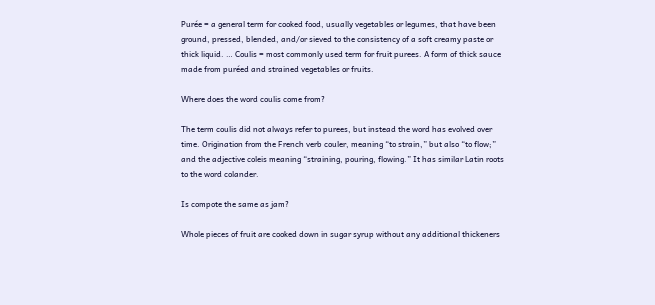Purée = a general term for cooked food, usually vegetables or legumes, that have been ground, pressed, blended, and/or sieved to the consistency of a soft creamy paste or thick liquid. … Coulis = most commonly used term for fruit purees. A form of thick sauce made from puréed and strained vegetables or fruits.

Where does the word coulis come from?

The term coulis did not always refer to purees, but instead the word has evolved over time. Origination from the French verb couler, meaning “to strain,” but also “to flow;” and the adjective coleis meaning “straining, pouring, flowing.” It has similar Latin roots to the word colander.

Is compote the same as jam?

Whole pieces of fruit are cooked down in sugar syrup without any additional thickeners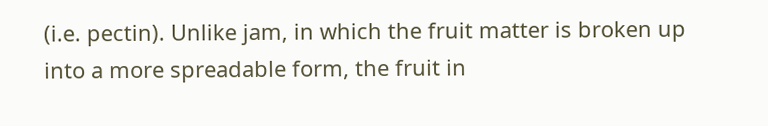(i.e. pectin). Unlike jam, in which the fruit matter is broken up into a more spreadable form, the fruit in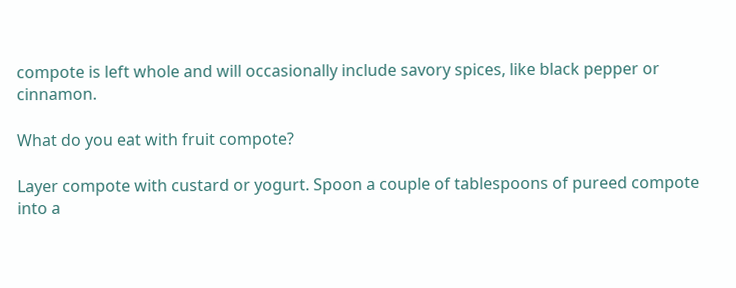compote is left whole and will occasionally include savory spices, like black pepper or cinnamon.

What do you eat with fruit compote?

Layer compote with custard or yogurt. Spoon a couple of tablespoons of pureed compote into a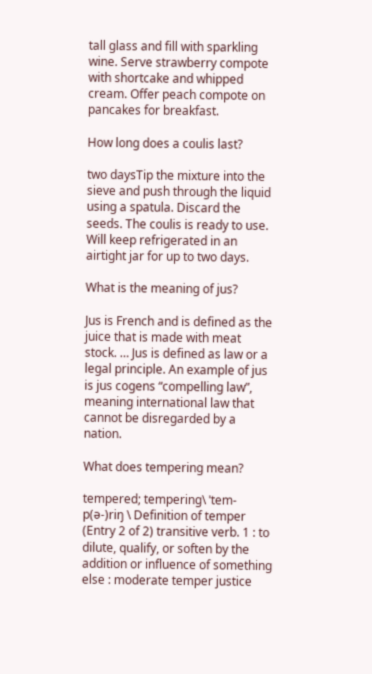tall glass and fill with sparkling wine. Serve strawberry compote with shortcake and whipped cream. Offer peach compote on pancakes for breakfast.

How long does a coulis last?

two daysTip the mixture into the sieve and push through the liquid using a spatula. Discard the seeds. The coulis is ready to use. Will keep refrigerated in an airtight jar for up to two days.

What is the meaning of jus?

Jus is French and is defined as the juice that is made with meat stock. … Jus is defined as law or a legal principle. An example of jus is jus cogens “compelling law”, meaning international law that cannot be disregarded by a nation.

What does tempering mean?

tempered; tempering\ ˈtem-p(ə-)riŋ \ Definition of temper (Entry 2 of 2) transitive verb. 1 : to dilute, qualify, or soften by the addition or influence of something else : moderate temper justice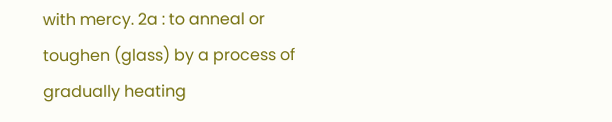with mercy. 2a : to anneal or toughen (glass) by a process of gradually heating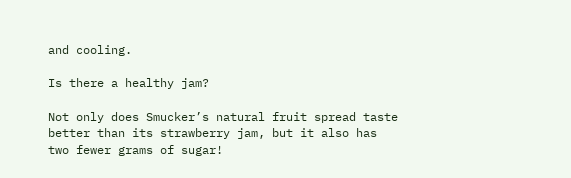and cooling.

Is there a healthy jam?

Not only does Smucker’s natural fruit spread taste better than its strawberry jam, but it also has two fewer grams of sugar!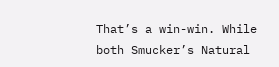That’s a win-win. While both Smucker’s Natural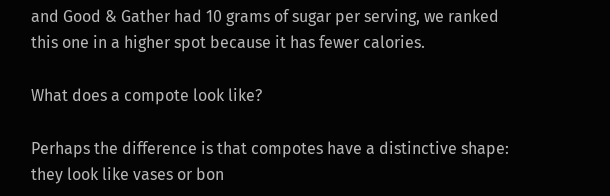and Good & Gather had 10 grams of sugar per serving, we ranked this one in a higher spot because it has fewer calories.

What does a compote look like?

Perhaps the difference is that compotes have a distinctive shape: they look like vases or bon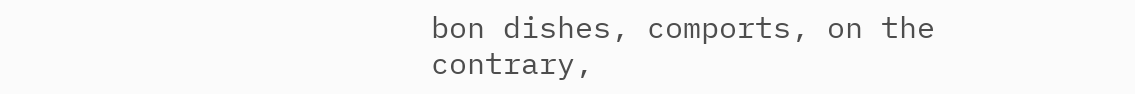bon dishes, comports, on the contrary,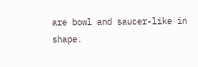are bowl and saucer-like in shape.